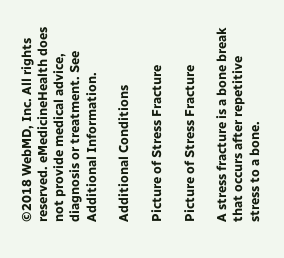©2018 WebMD, Inc. All rights reserved. eMedicineHealth does not provide medical advice, diagnosis or treatment. See Additional Information.

Additional Conditions

Picture of Stress Fracture

Picture of Stress Fracture

A stress fracture is a bone break that occurs after repetitive stress to a bone.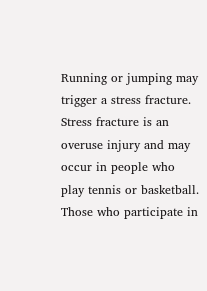Running or jumping may trigger a stress fracture. Stress fracture is an overuse injury and may occur in people who play tennis or basketball. Those who participate in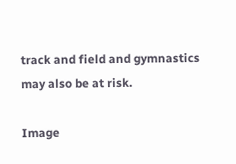track and field and gymnastics may also be at risk.

Image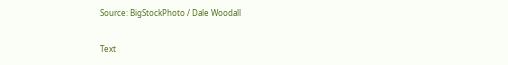Source: BigStockPhoto / Dale Woodall

Text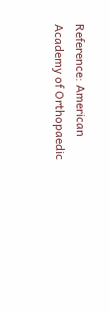Reference: American Academy of Orthopaedic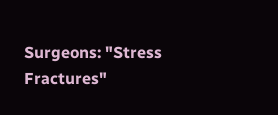Surgeons: "Stress Fractures"